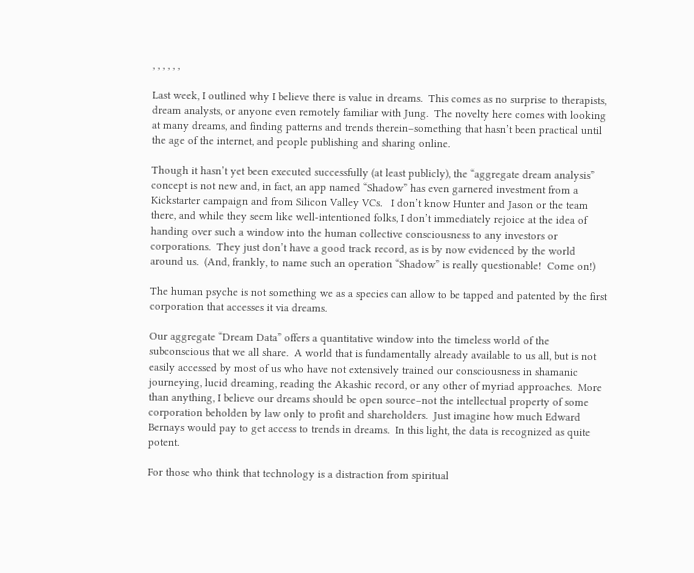, , , , , ,

Last week, I outlined why I believe there is value in dreams.  This comes as no surprise to therapists, dream analysts, or anyone even remotely familiar with Jung.  The novelty here comes with looking at many dreams, and finding patterns and trends therein–something that hasn’t been practical until the age of the internet, and people publishing and sharing online.

Though it hasn’t yet been executed successfully (at least publicly), the “aggregate dream analysis” concept is not new and, in fact, an app named “Shadow” has even garnered investment from a Kickstarter campaign and from Silicon Valley VCs.   I don’t know Hunter and Jason or the team there, and while they seem like well-intentioned folks, I don’t immediately rejoice at the idea of handing over such a window into the human collective consciousness to any investors or corporations.  They just don’t have a good track record, as is by now evidenced by the world around us.  (And, frankly, to name such an operation “Shadow” is really questionable!  Come on!)

The human psyche is not something we as a species can allow to be tapped and patented by the first corporation that accesses it via dreams.

Our aggregate “Dream Data” offers a quantitative window into the timeless world of the subconscious that we all share.  A world that is fundamentally already available to us all, but is not easily accessed by most of us who have not extensively trained our consciousness in shamanic journeying, lucid dreaming, reading the Akashic record, or any other of myriad approaches.  More than anything, I believe our dreams should be open source–not the intellectual property of some corporation beholden by law only to profit and shareholders.  Just imagine how much Edward Bernays would pay to get access to trends in dreams.  In this light, the data is recognized as quite potent.

For those who think that technology is a distraction from spiritual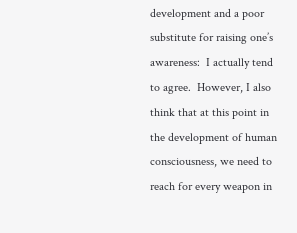development and a poor substitute for raising one’s awareness:  I actually tend to agree.  However, I also think that at this point in the development of human consciousness, we need to reach for every weapon in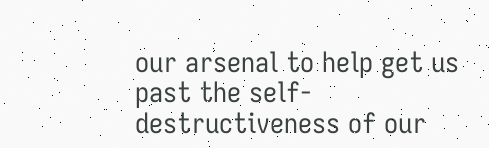our arsenal to help get us past the self-destructiveness of our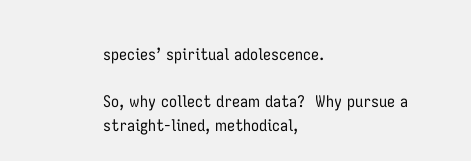species’ spiritual adolescence.

So, why collect dream data?  Why pursue a straight-lined, methodical,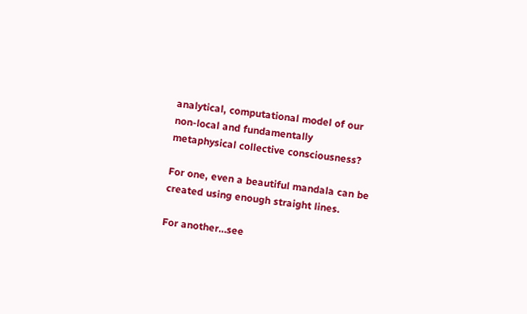analytical, computational model of our non-local and fundamentally metaphysical collective consciousness?

For one, even a beautiful mandala can be created using enough straight lines.

For another…see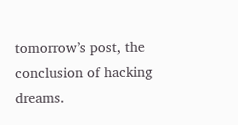tomorrow’s post, the conclusion of hacking dreams.